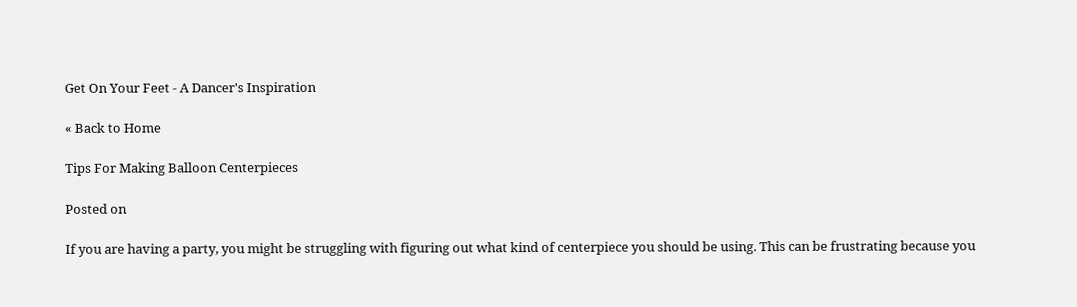Get On Your Feet - A Dancer's Inspiration

« Back to Home

Tips For Making Balloon Centerpieces

Posted on

If you are having a party, you might be struggling with figuring out what kind of centerpiece you should be using. This can be frustrating because you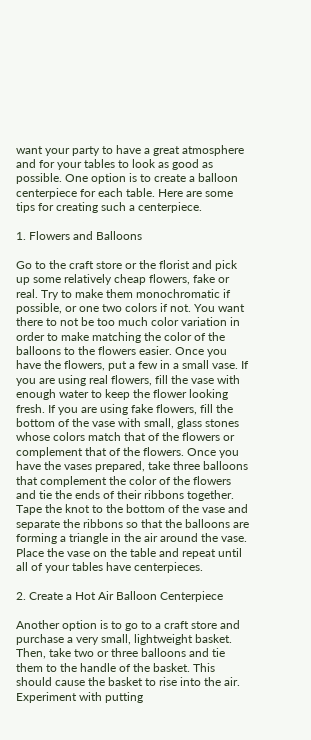want your party to have a great atmosphere and for your tables to look as good as possible. One option is to create a balloon centerpiece for each table. Here are some tips for creating such a centerpiece.

1. Flowers and Balloons

Go to the craft store or the florist and pick up some relatively cheap flowers, fake or real. Try to make them monochromatic if possible, or one two colors if not. You want there to not be too much color variation in order to make matching the color of the balloons to the flowers easier. Once you have the flowers, put a few in a small vase. If you are using real flowers, fill the vase with enough water to keep the flower looking fresh. If you are using fake flowers, fill the bottom of the vase with small, glass stones whose colors match that of the flowers or complement that of the flowers. Once you have the vases prepared, take three balloons that complement the color of the flowers and tie the ends of their ribbons together. Tape the knot to the bottom of the vase and separate the ribbons so that the balloons are forming a triangle in the air around the vase. Place the vase on the table and repeat until all of your tables have centerpieces.

2. Create a Hot Air Balloon Centerpiece

Another option is to go to a craft store and purchase a very small, lightweight basket. Then, take two or three balloons and tie them to the handle of the basket. This should cause the basket to rise into the air. Experiment with putting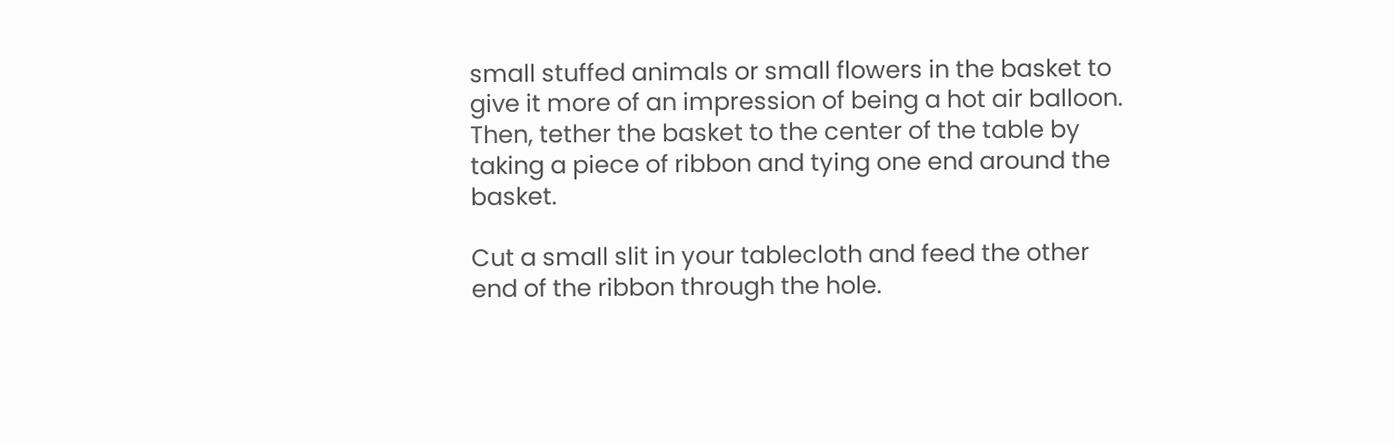small stuffed animals or small flowers in the basket to give it more of an impression of being a hot air balloon. Then, tether the basket to the center of the table by taking a piece of ribbon and tying one end around the basket.

Cut a small slit in your tablecloth and feed the other end of the ribbon through the hole.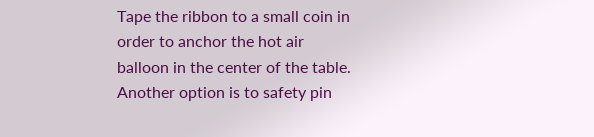Tape the ribbon to a small coin in order to anchor the hot air balloon in the center of the table. Another option is to safety pin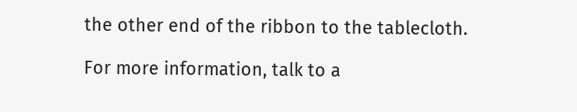the other end of the ribbon to the tablecloth.

For more information, talk to a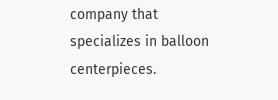company that specializes in balloon centerpieces.